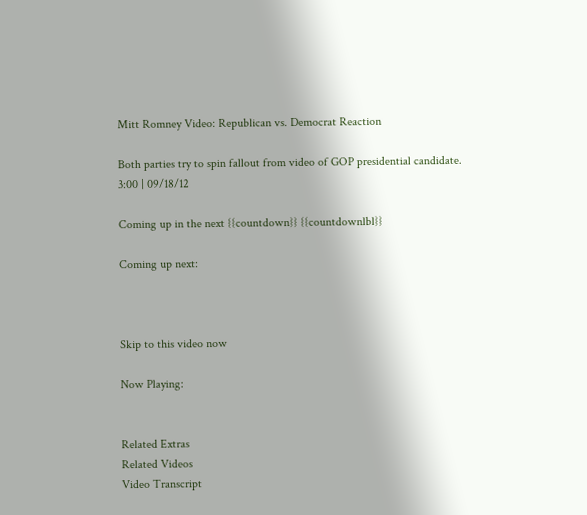Mitt Romney Video: Republican vs. Democrat Reaction

Both parties try to spin fallout from video of GOP presidential candidate.
3:00 | 09/18/12

Coming up in the next {{countdown}} {{countdownlbl}}

Coming up next:



Skip to this video now

Now Playing:


Related Extras
Related Videos
Video Transcript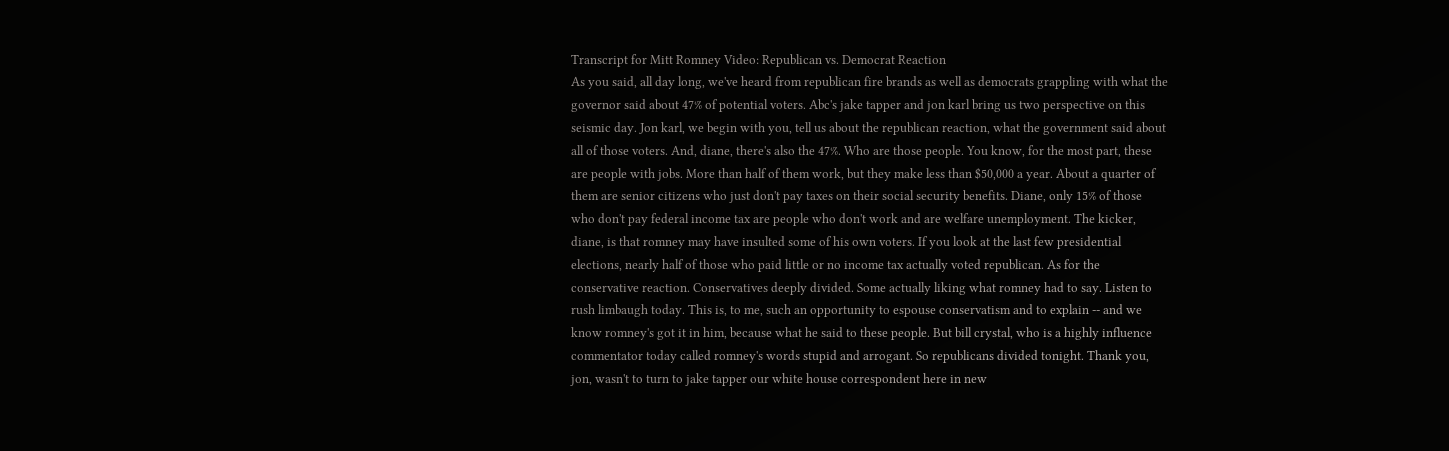Transcript for Mitt Romney Video: Republican vs. Democrat Reaction
As you said, all day long, we've heard from republican fire brands as well as democrats grappling with what the governor said about 47% of potential voters. Abc's jake tapper and jon karl bring us two perspective on this seismic day. Jon karl, we begin with you, tell us about the republican reaction, what the government said about all of those voters. And, diane, there's also the 47%. Who are those people. You know, for the most part, these are people with jobs. More than half of them work, but they make less than $50,000 a year. About a quarter of them are senior citizens who just don't pay taxes on their social security benefits. Diane, only 15% of those who don't pay federal income tax are people who don't work and are welfare unemployment. The kicker, diane, is that romney may have insulted some of his own voters. If you look at the last few presidential elections, nearly half of those who paid little or no income tax actually voted republican. As for the conservative reaction. Conservatives deeply divided. Some actually liking what romney had to say. Listen to rush limbaugh today. This is, to me, such an opportunity to espouse conservatism and to explain -- and we know romney's got it in him, because what he said to these people. But bill crystal, who is a highly influence commentator today called romney's words stupid and arrogant. So republicans divided tonight. Thank you, jon, wasn't to turn to jake tapper our white house correspondent here in new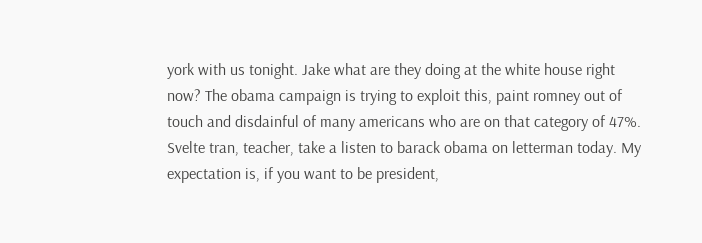york with us tonight. Jake what are they doing at the white house right now? The obama campaign is trying to exploit this, paint romney out of touch and disdainful of many americans who are on that category of 47%. Svelte tran, teacher, take a listen to barack obama on letterman today. My expectation is, if you want to be president,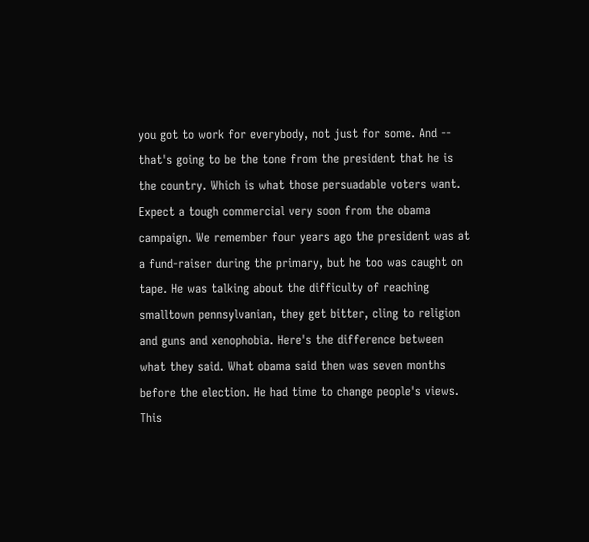you got to work for everybody, not just for some. And -- that's going to be the tone from the president that he is the country. Which is what those persuadable voters want. Expect a tough commercial very soon from the obama campaign. We remember four years ago the president was at a fund-raiser during the primary, but he too was caught on tape. He was talking about the difficulty of reaching smalltown pennsylvanian, they get bitter, cling to religion and guns and xenophobia. Here's the difference between what they said. What obama said then was seven months before the election. He had time to change people's views. This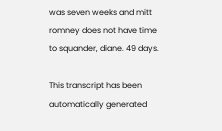was seven weeks and mitt romney does not have time to squander, diane. 49 days.

This transcript has been automatically generated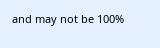and may not be 100%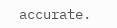accurate.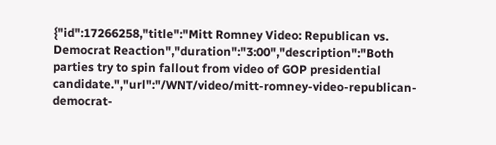{"id":17266258,"title":"Mitt Romney Video: Republican vs. Democrat Reaction","duration":"3:00","description":"Both parties try to spin fallout from video of GOP presidential candidate.","url":"/WNT/video/mitt-romney-video-republican-democrat-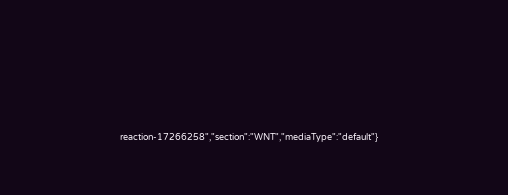reaction-17266258","section":"WNT","mediaType":"default"}